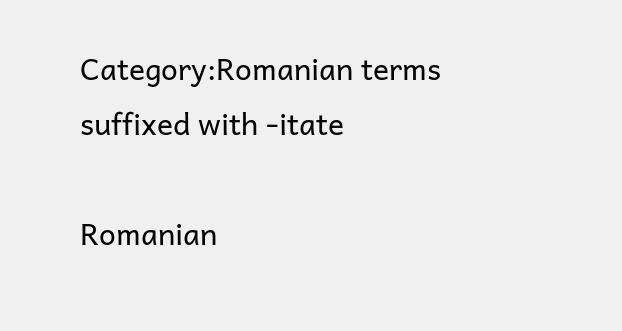Category:Romanian terms suffixed with -itate

Romanian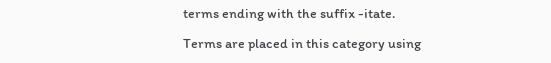terms ending with the suffix -itate.

Terms are placed in this category using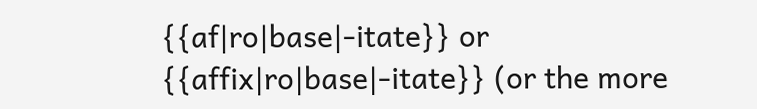{{af|ro|base|-itate}} or {{affix|ro|base|-itate}} (or the more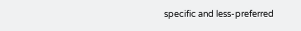specific and less-preferred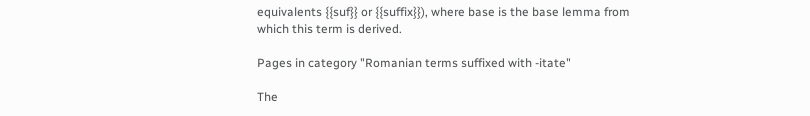equivalents {{suf}} or {{suffix}}), where base is the base lemma from which this term is derived.

Pages in category "Romanian terms suffixed with -itate"

The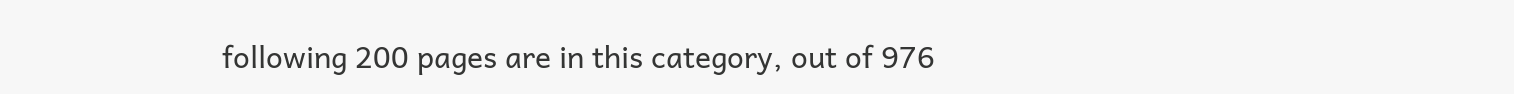following 200 pages are in this category, out of 976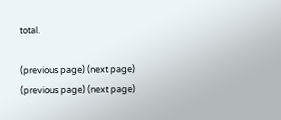total.

(previous page) (next page)
(previous page) (next page)